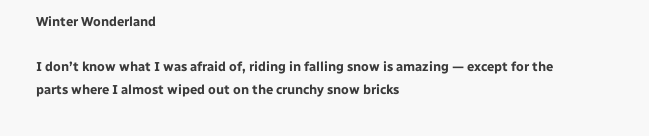Winter Wonderland

I don’t know what I was afraid of, riding in falling snow is amazing — except for the parts where I almost wiped out on the crunchy snow bricks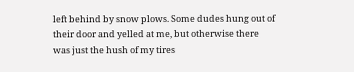left behind by snow plows. Some dudes hung out of their door and yelled at me, but otherwise there was just the hush of my tires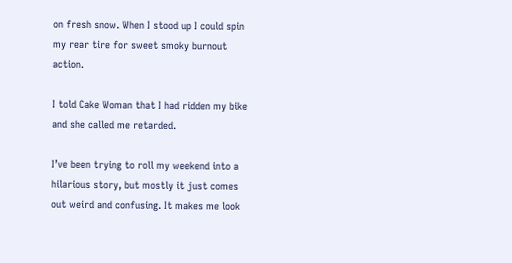on fresh snow. When I stood up I could spin my rear tire for sweet smoky burnout action.

I told Cake Woman that I had ridden my bike and she called me retarded.

I’ve been trying to roll my weekend into a hilarious story, but mostly it just comes out weird and confusing. It makes me look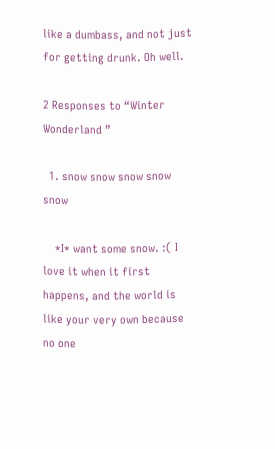like a dumbass, and not just for getting drunk. Oh well.

2 Responses to “Winter Wonderland ”

  1. snow snow snow snow snow

    *I* want some snow. :( I love it when it first happens, and the world is like your very own because no one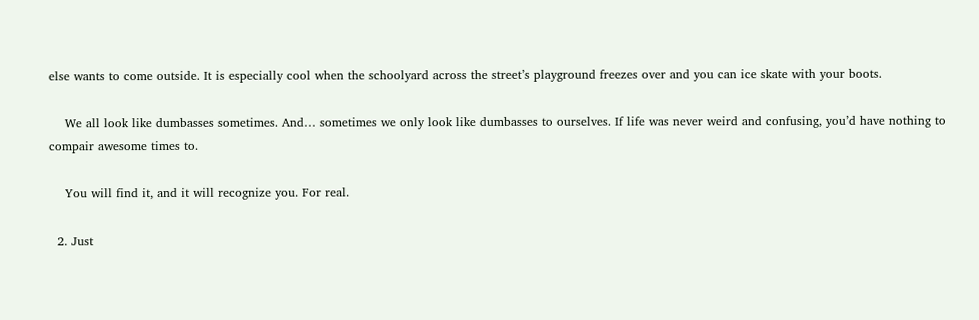else wants to come outside. It is especially cool when the schoolyard across the street’s playground freezes over and you can ice skate with your boots.

    We all look like dumbasses sometimes. And… sometimes we only look like dumbasses to ourselves. If life was never weird and confusing, you’d have nothing to compair awesome times to.

    You will find it, and it will recognize you. For real.

  2. Just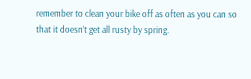remember to clean your bike off as often as you can so that it doesn’t get all rusty by spring.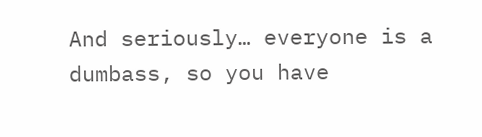And seriously… everyone is a dumbass, so you have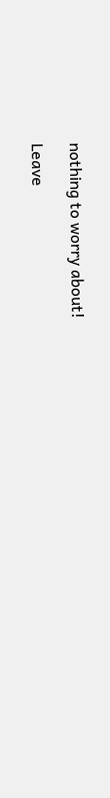nothing to worry about!

Leave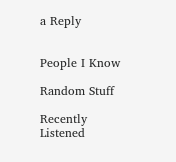a Reply


People I Know

Random Stuff

Recently Listened